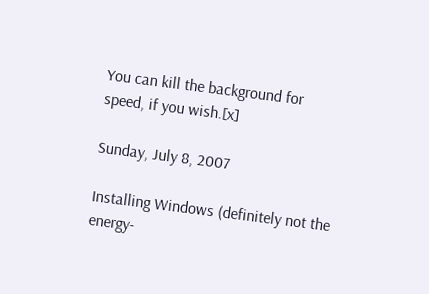You can kill the background for speed, if you wish.[x]

Sunday, July 8, 2007

Installing Windows (definitely not the energy-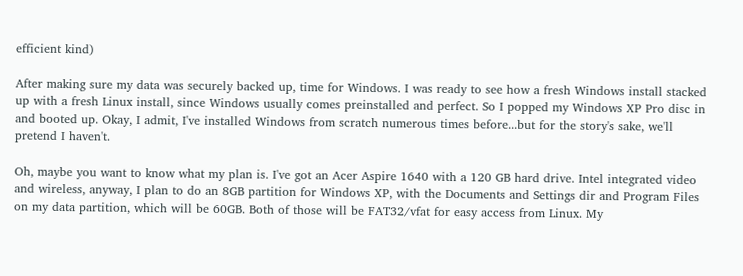efficient kind)

After making sure my data was securely backed up, time for Windows. I was ready to see how a fresh Windows install stacked up with a fresh Linux install, since Windows usually comes preinstalled and perfect. So I popped my Windows XP Pro disc in and booted up. Okay, I admit, I've installed Windows from scratch numerous times before...but for the story's sake, we'll pretend I haven't.

Oh, maybe you want to know what my plan is. I've got an Acer Aspire 1640 with a 120 GB hard drive. Intel integrated video and wireless, anyway, I plan to do an 8GB partition for Windows XP, with the Documents and Settings dir and Program Files on my data partition, which will be 60GB. Both of those will be FAT32/vfat for easy access from Linux. My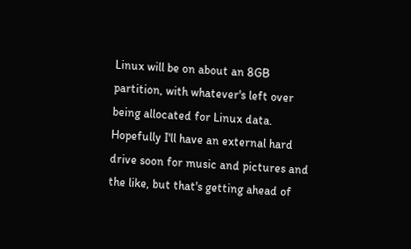Linux will be on about an 8GB partition, with whatever's left over being allocated for Linux data. Hopefully I'll have an external hard drive soon for music and pictures and the like, but that's getting ahead of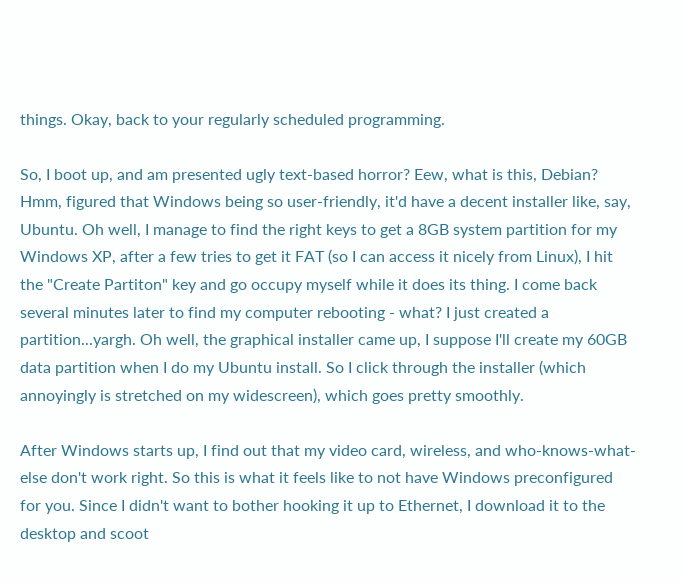things. Okay, back to your regularly scheduled programming.

So, I boot up, and am presented ugly text-based horror? Eew, what is this, Debian? Hmm, figured that Windows being so user-friendly, it'd have a decent installer like, say, Ubuntu. Oh well, I manage to find the right keys to get a 8GB system partition for my Windows XP, after a few tries to get it FAT (so I can access it nicely from Linux), I hit the "Create Partiton" key and go occupy myself while it does its thing. I come back several minutes later to find my computer rebooting - what? I just created a partition...yargh. Oh well, the graphical installer came up, I suppose I'll create my 60GB data partition when I do my Ubuntu install. So I click through the installer (which annoyingly is stretched on my widescreen), which goes pretty smoothly.

After Windows starts up, I find out that my video card, wireless, and who-knows-what-else don't work right. So this is what it feels like to not have Windows preconfigured for you. Since I didn't want to bother hooking it up to Ethernet, I download it to the desktop and scoot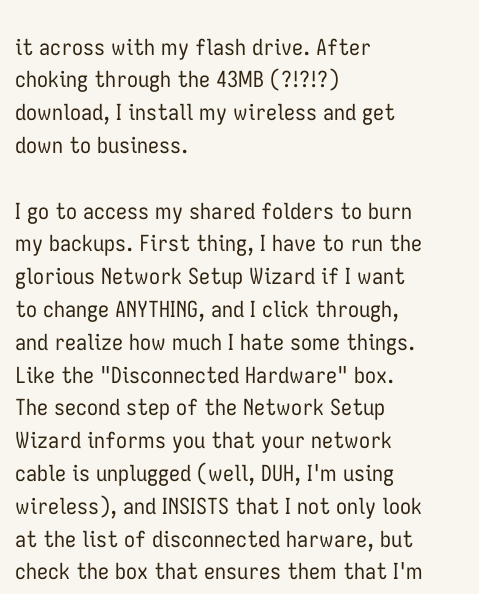it across with my flash drive. After choking through the 43MB (?!?!?) download, I install my wireless and get down to business.

I go to access my shared folders to burn my backups. First thing, I have to run the glorious Network Setup Wizard if I want to change ANYTHING, and I click through, and realize how much I hate some things. Like the "Disconnected Hardware" box. The second step of the Network Setup Wizard informs you that your network cable is unplugged (well, DUH, I'm using wireless), and INSISTS that I not only look at the list of disconnected harware, but check the box that ensures them that I'm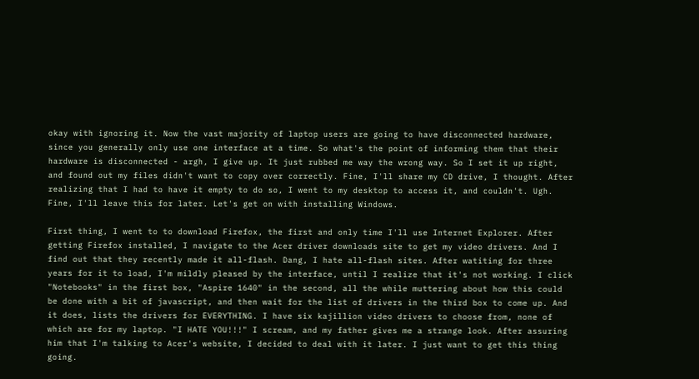okay with ignoring it. Now the vast majority of laptop users are going to have disconnected hardware, since you generally only use one interface at a time. So what's the point of informing them that their hardware is disconnected - argh, I give up. It just rubbed me way the wrong way. So I set it up right, and found out my files didn't want to copy over correctly. Fine, I'll share my CD drive, I thought. After realizing that I had to have it empty to do so, I went to my desktop to access it, and couldn't. Ugh. Fine, I'll leave this for later. Let's get on with installing Windows.

First thing, I went to to download Firefox, the first and only time I'll use Internet Explorer. After getting Firefox installed, I navigate to the Acer driver downloads site to get my video drivers. And I find out that they recently made it all-flash. Dang, I hate all-flash sites. After watiting for three years for it to load, I'm mildly pleased by the interface, until I realize that it's not working. I click "Notebooks" in the first box, "Aspire 1640" in the second, all the while muttering about how this could be done with a bit of javascript, and then wait for the list of drivers in the third box to come up. And it does, lists the drivers for EVERYTHING. I have six kajillion video drivers to choose from, none of which are for my laptop. "I HATE YOU!!!" I scream, and my father gives me a strange look. After assuring him that I'm talking to Acer's website, I decided to deal with it later. I just want to get this thing going.